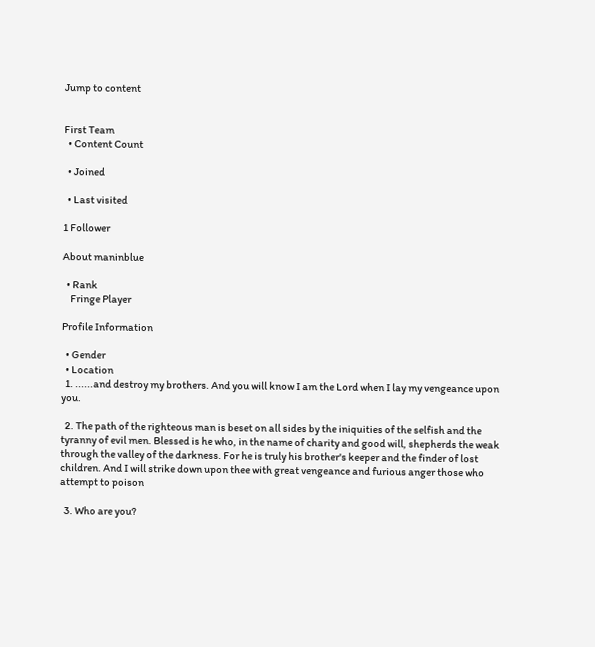Jump to content


First Team
  • Content Count

  • Joined

  • Last visited

1 Follower

About maninblue

  • Rank
    Fringe Player

Profile Information

  • Gender
  • Location
  1. ......and destroy my brothers. And you will know I am the Lord when I lay my vengeance upon you.

  2. The path of the righteous man is beset on all sides by the iniquities of the selfish and the tyranny of evil men. Blessed is he who, in the name of charity and good will, shepherds the weak through the valley of the darkness. For he is truly his brother's keeper and the finder of lost children. And I will strike down upon thee with great vengeance and furious anger those who attempt to poison

  3. Who are you?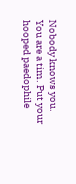Nobody knows you. You are a tim. Put your hooped paedophile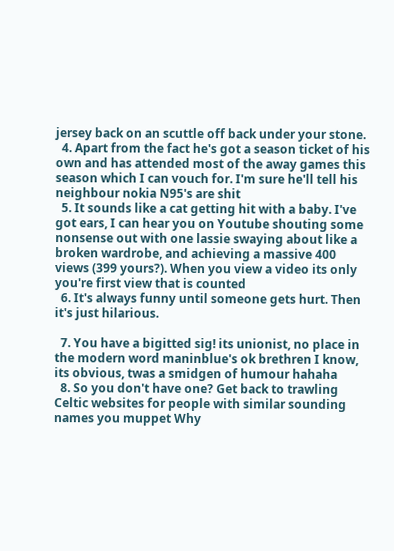jersey back on an scuttle off back under your stone.
  4. Apart from the fact he's got a season ticket of his own and has attended most of the away games this season which I can vouch for. I'm sure he'll tell his neighbour nokia N95's are shit
  5. It sounds like a cat getting hit with a baby. I've got ears, I can hear you on Youtube shouting some nonsense out with one lassie swaying about like a broken wardrobe, and achieving a massive 400 views (399 yours?). When you view a video its only you're first view that is counted
  6. It's always funny until someone gets hurt. Then it's just hilarious.

  7. You have a bigitted sig! its unionist, no place in the modern word maninblue's ok brethren I know, its obvious, twas a smidgen of humour hahaha
  8. So you don't have one? Get back to trawling Celtic websites for people with similar sounding names you muppet Why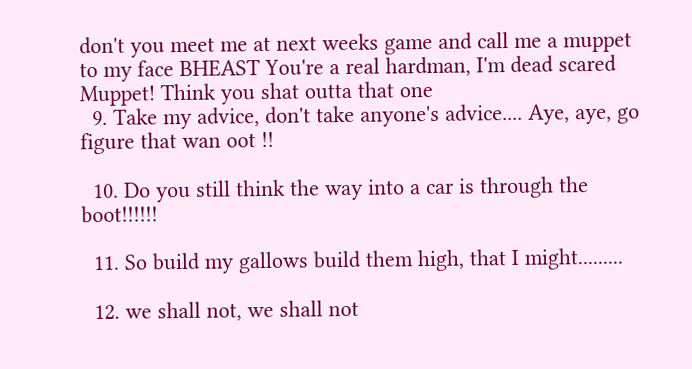don't you meet me at next weeks game and call me a muppet to my face BHEAST You're a real hardman, I'm dead scared Muppet! Think you shat outta that one
  9. Take my advice, don't take anyone's advice.... Aye, aye, go figure that wan oot !!

  10. Do you still think the way into a car is through the boot!!!!!!

  11. So build my gallows build them high, that I might.........

  12. we shall not, we shall not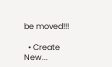be moved!!!

  • Create New...